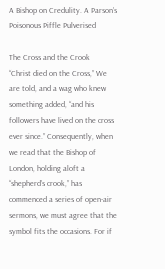A Bishop on Credulity. A Parson’s Poisonous Piffle Pulverised

The Cross and the Crook
“Christ died on the Cross,” We are told, and a wag who knew something added, “and his followers have lived on the cross ever since.” Consequently, when we read that the Bishop of London, holding aloft a “shepherd’s crook,” has commenced a series of open-air sermons, we must agree that the symbol fits the occasions. For if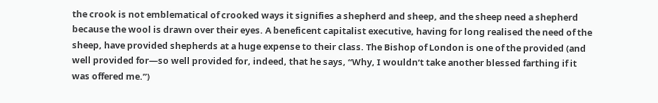the crook is not emblematical of crooked ways it signifies a shepherd and sheep, and the sheep need a shepherd because the wool is drawn over their eyes. A beneficent capitalist executive, having for long realised the need of the sheep, have provided shepherds at a huge expense to their class. The Bishop of London is one of the provided (and well provided for—so well provided for, indeed, that he says, “Why, I wouldn’t take another blessed farthing if it was offered me.”)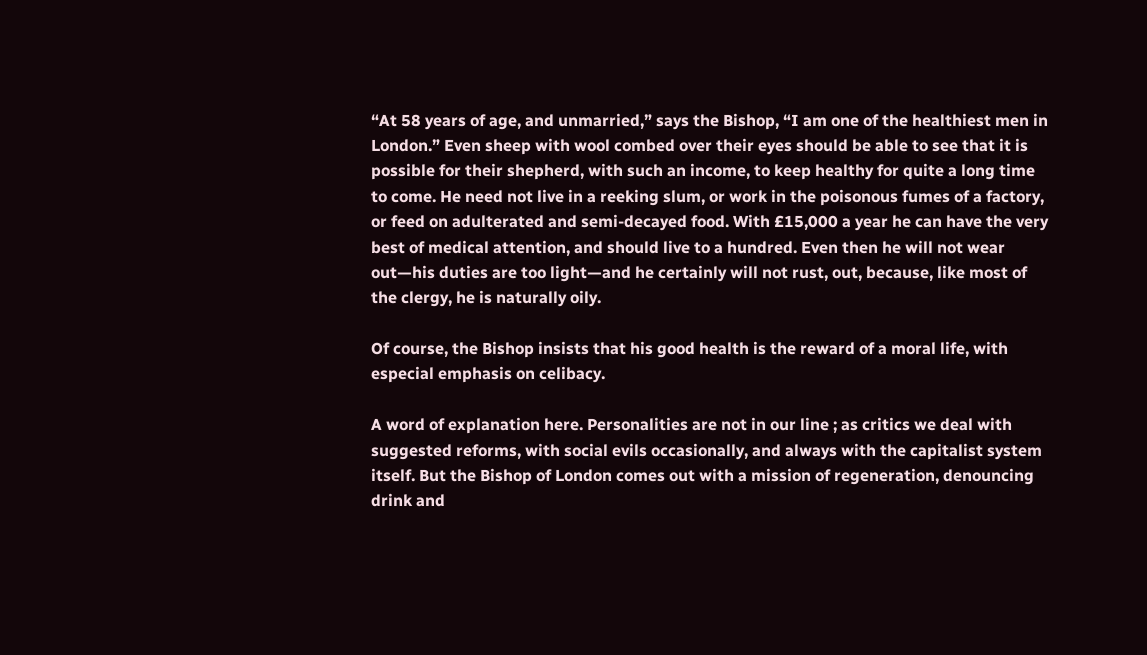“At 58 years of age, and unmarried,” says the Bishop, “I am one of the healthiest men in London.” Even sheep with wool combed over their eyes should be able to see that it is possible for their shepherd, with such an income, to keep healthy for quite a long time to come. He need not live in a reeking slum, or work in the poisonous fumes of a factory, or feed on adulterated and semi-decayed food. With £15,000 a year he can have the very best of medical attention, and should live to a hundred. Even then he will not wear out—his duties are too light—and he certainly will not rust, out, because, like most of the clergy, he is naturally oily.

Of course, the Bishop insists that his good health is the reward of a moral life, with especial emphasis on celibacy.

A word of explanation here. Personalities are not in our line ; as critics we deal with suggested reforms, with social evils occasionally, and always with the capitalist system itself. But the Bishop of London comes out with a mission of regeneration, denouncing drink and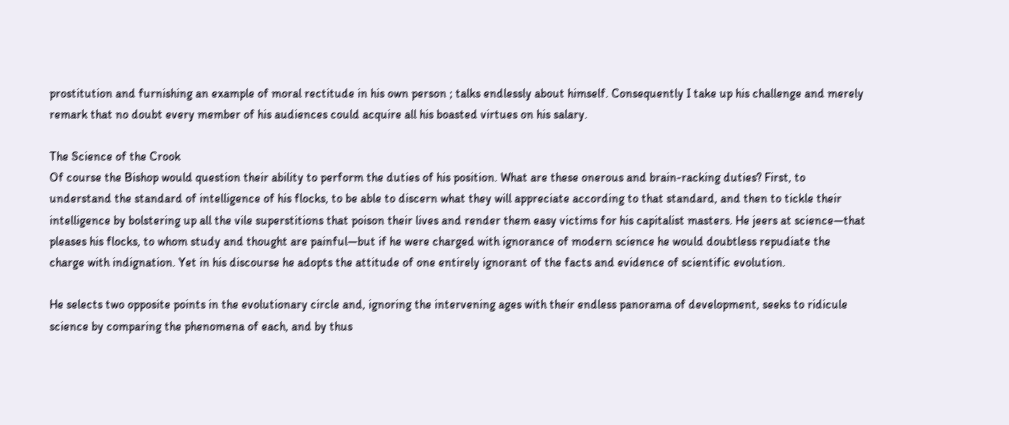prostitution and furnishing an example of moral rectitude in his own person ; talks endlessly about himself. Consequently I take up his challenge and merely remark that no doubt every member of his audiences could acquire all his boasted virtues on his salary.

The Science of the Crook
Of course the Bishop would question their ability to perform the duties of his position. What are these onerous and brain-racking duties? First, to understand the standard of intelligence of his flocks, to be able to discern what they will appreciate according to that standard, and then to tickle their intelligence by bolstering up all the vile superstitions that poison their lives and render them easy victims for his capitalist masters. He jeers at science—that pleases his flocks, to whom study and thought are painful—but if he were charged with ignorance of modern science he would doubtless repudiate the charge with indignation. Yet in his discourse he adopts the attitude of one entirely ignorant of the facts and evidence of scientific evolution.

He selects two opposite points in the evolutionary circle and, ignoring the intervening ages with their endless panorama of development, seeks to ridicule science by comparing the phenomena of each, and by thus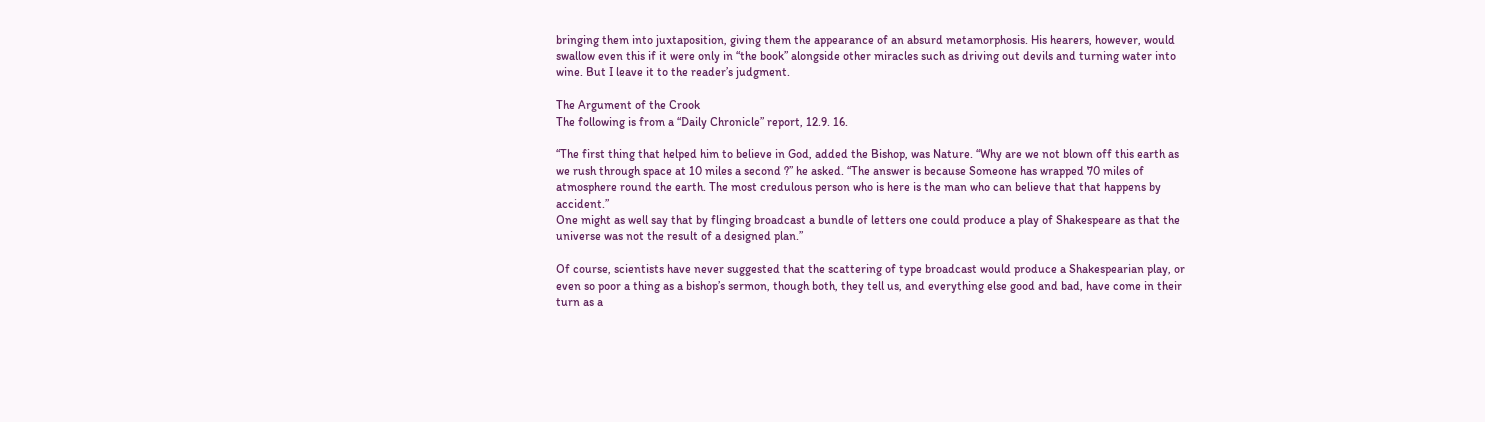bringing them into juxtaposition, giving them the appearance of an absurd metamorphosis. His hearers, however, would swallow even this if it were only in “the book” alongside other miracles such as driving out devils and turning water into wine. But I leave it to the reader’s judgment.

The Argument of the Crook
The following is from a “Daily Chronicle” report, 12.9. 16.

“The first thing that helped him to believe in God, added the Bishop, was Nature. “Why are we not blown off this earth as we rush through space at 10 miles a second ?” he asked. “The answer is because Someone has wrapped 70 miles of atmosphere round the earth. The most credulous person who is here is the man who can believe that that happens by accident.”
One might as well say that by flinging broadcast a bundle of letters one could produce a play of Shakespeare as that the universe was not the result of a designed plan.”

Of course, scientists have never suggested that the scattering of type broadcast would produce a Shakespearian play, or even so poor a thing as a bishop’s sermon, though both, they tell us, and everything else good and bad, have come in their turn as a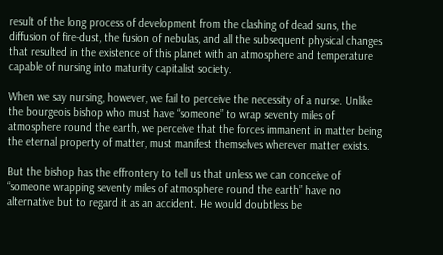result of the long process of development from the clashing of dead suns, the diffusion of fire-dust, the fusion of nebulas, and all the subsequent physical changes that resulted in the existence of this planet with an atmosphere and temperature capable of nursing into maturity capitalist society.

When we say nursing, however, we fail to perceive the necessity of a nurse. Unlike the bourgeois bishop who must have “someone” to wrap seventy miles of atmosphere round the earth, we perceive that the forces immanent in matter being the eternal property of matter, must manifest themselves wherever matter exists.

But the bishop has the effrontery to tell us that unless we can conceive of “someone wrapping seventy miles of atmosphere round the earth” have no alternative but to regard it as an accident. He would doubtless be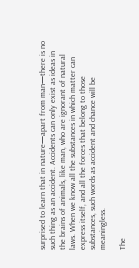surprised to learn that in nature—apart from man—there is no such thing as an accident. Accidents can only exist as ideas in the brains of animals, like man, who are ignorant of natural laws. When we know all the substances in which matter can express itself, and all the forces that belong to those substances, such words as accident and chance will be meaningless.

The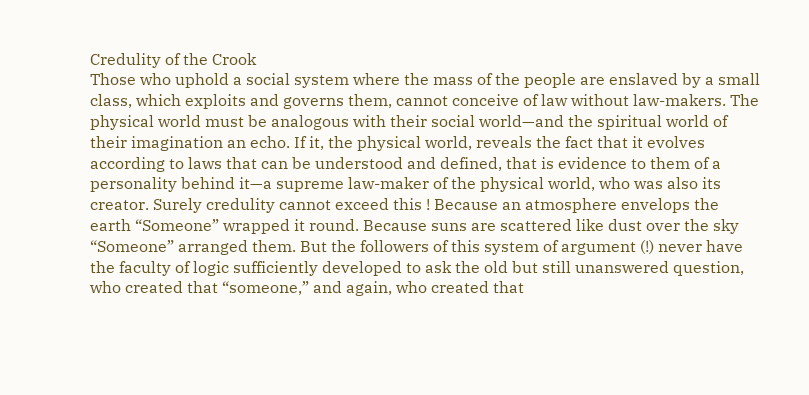Credulity of the Crook
Those who uphold a social system where the mass of the people are enslaved by a small class, which exploits and governs them, cannot conceive of law without law-makers. The physical world must be analogous with their social world—and the spiritual world of their imagination an echo. If it, the physical world, reveals the fact that it evolves according to laws that can be understood and defined, that is evidence to them of a personality behind it—a supreme law-maker of the physical world, who was also its creator. Surely credulity cannot exceed this ! Because an atmosphere envelops the earth “Someone” wrapped it round. Because suns are scattered like dust over the sky “Someone” arranged them. But the followers of this system of argument (!) never have the faculty of logic sufficiently developed to ask the old but still unanswered question, who created that “someone,” and again, who created that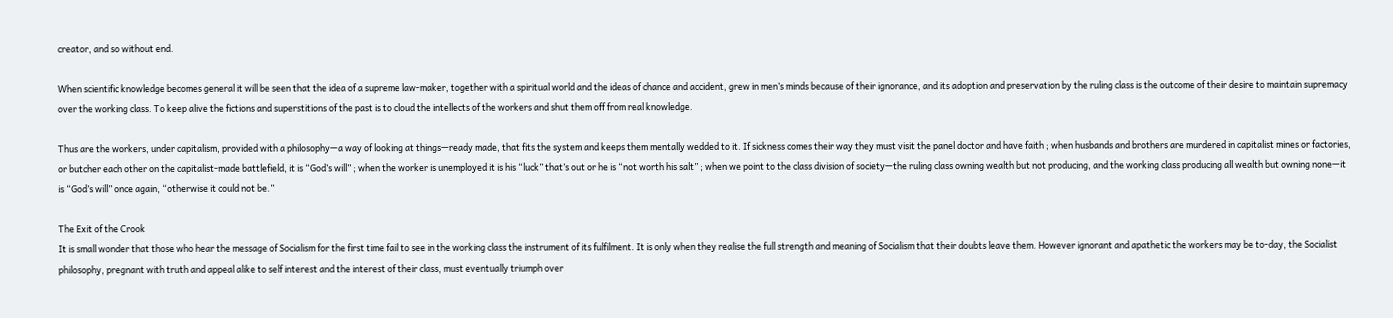creator, and so without end.

When scientific knowledge becomes general it will be seen that the idea of a supreme law-maker, together with a spiritual world and the ideas of chance and accident, grew in men’s minds because of their ignorance, and its adoption and preservation by the ruling class is the outcome of their desire to maintain supremacy over the working class. To keep alive the fictions and superstitions of the past is to cloud the intellects of the workers and shut them off from real knowledge.

Thus are the workers, under capitalism, provided with a philosophy—a way of looking at things—ready made, that fits the system and keeps them mentally wedded to it. If sickness comes their way they must visit the panel doctor and have faith ; when husbands and brothers are murdered in capitalist mines or factories, or butcher each other on the capitalist-made battlefield, it is “God’s will” ; when the worker is unemployed it is his “luck” that’s out or he is “not worth his salt” ; when we point to the class division of society—the ruling class owning wealth but not producing, and the working class producing all wealth but owning none—it is “God’s will” once again, “otherwise it could not be.”

The Exit of the Crook
It is small wonder that those who hear the message of Socialism for the first time fail to see in the working class the instrument of its fulfilment. It is only when they realise the full strength and meaning of Socialism that their doubts leave them. However ignorant and apathetic the workers may be to-day, the Socialist philosophy, pregnant with truth and appeal alike to self interest and the interest of their class, must eventually triumph over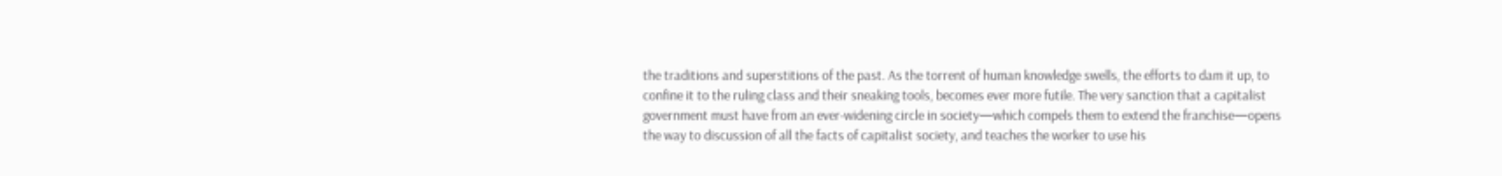the traditions and superstitions of the past. As the torrent of human knowledge swells, the efforts to dam it up, to confine it to the ruling class and their sneaking tools, becomes ever more futile. The very sanction that a capitalist government must have from an ever-widening circle in society—which compels them to extend the franchise—opens the way to discussion of all the facts of capitalist society, and teaches the worker to use his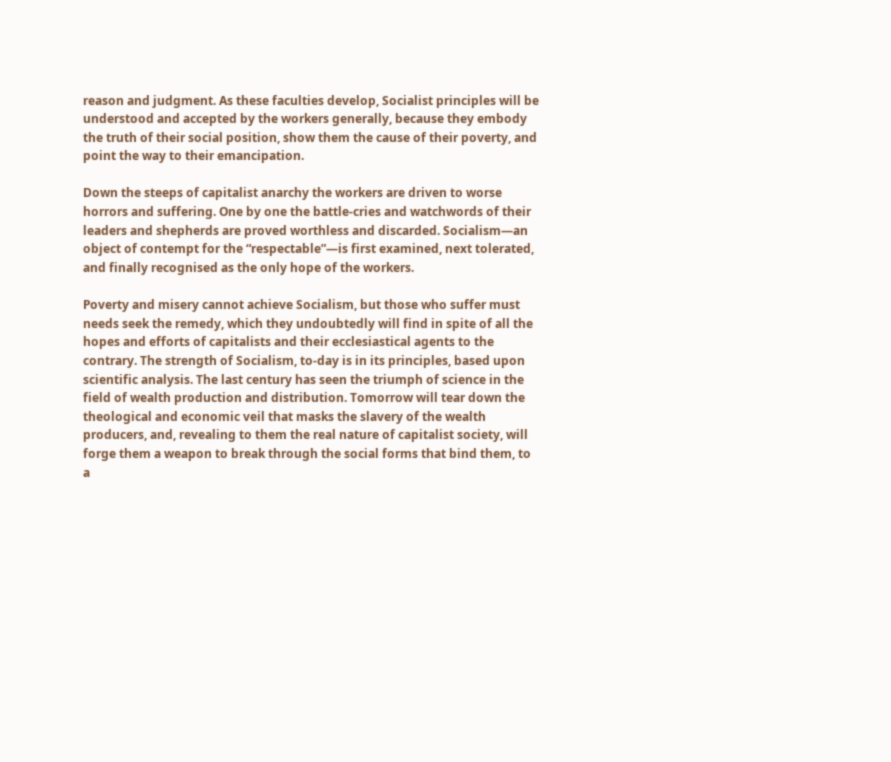reason and judgment. As these faculties develop, Socialist principles will be understood and accepted by the workers generally, because they embody the truth of their social position, show them the cause of their poverty, and point the way to their emancipation.

Down the steeps of capitalist anarchy the workers are driven to worse horrors and suffering. One by one the battle-cries and watchwords of their leaders and shepherds are proved worthless and discarded. Socialism—an object of contempt for the “respectable”—is first examined, next tolerated, and finally recognised as the only hope of the workers.

Poverty and misery cannot achieve Socialism, but those who suffer must needs seek the remedy, which they undoubtedly will find in spite of all the hopes and efforts of capitalists and their ecclesiastical agents to the contrary. The strength of Socialism, to-day is in its principles, based upon scientific analysis. The last century has seen the triumph of science in the field of wealth production and distribution. Tomorrow will tear down the theological and economic veil that masks the slavery of the wealth producers, and, revealing to them the real nature of capitalist society, will forge them a weapon to break through the social forms that bind them, to a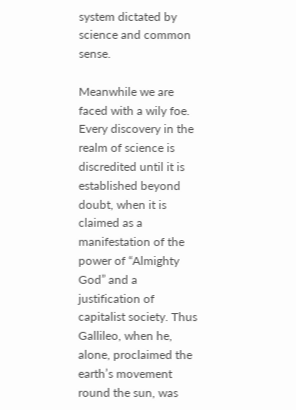system dictated by science and common sense.

Meanwhile we are faced with a wily foe. Every discovery in the realm of science is discredited until it is established beyond doubt, when it is claimed as a manifestation of the power of “Almighty God” and a justification of capitalist society. Thus Gallileo, when he, alone, proclaimed the earth’s movement round the sun, was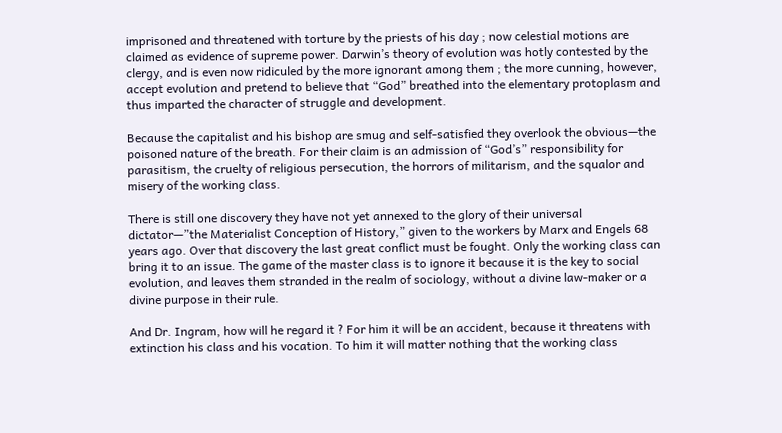imprisoned and threatened with torture by the priests of his day ; now celestial motions are claimed as evidence of supreme power. Darwin’s theory of evolution was hotly contested by the clergy, and is even now ridiculed by the more ignorant among them ; the more cunning, however, accept evolution and pretend to believe that “God” breathed into the elementary protoplasm and thus imparted the character of struggle and development.

Because the capitalist and his bishop are smug and self-satisfied they overlook the obvious—the poisoned nature of the breath. For their claim is an admission of “God’s” responsibility for parasitism, the cruelty of religious persecution, the horrors of militarism, and the squalor and misery of the working class.

There is still one discovery they have not yet annexed to the glory of their universal dictator—”the Materialist Conception of History,” given to the workers by Marx and Engels 68 years ago. Over that discovery the last great conflict must be fought. Only the working class can bring it to an issue. The game of the master class is to ignore it because it is the key to social evolution, and leaves them stranded in the realm of sociology, without a divine law-maker or a divine purpose in their rule.

And Dr. Ingram, how will he regard it ? For him it will be an accident, because it threatens with extinction his class and his vocation. To him it will matter nothing that the working class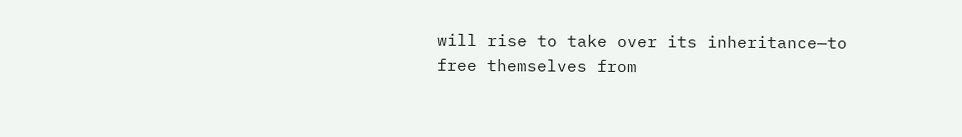will rise to take over its inheritance—to free themselves from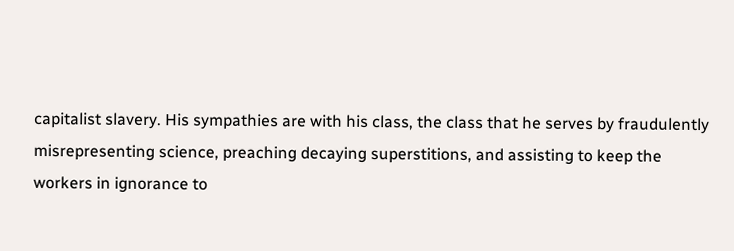capitalist slavery. His sympathies are with his class, the class that he serves by fraudulently misrepresenting science, preaching decaying superstitions, and assisting to keep the workers in ignorance to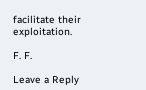facilitate their exploitation.

F. F.

Leave a Reply